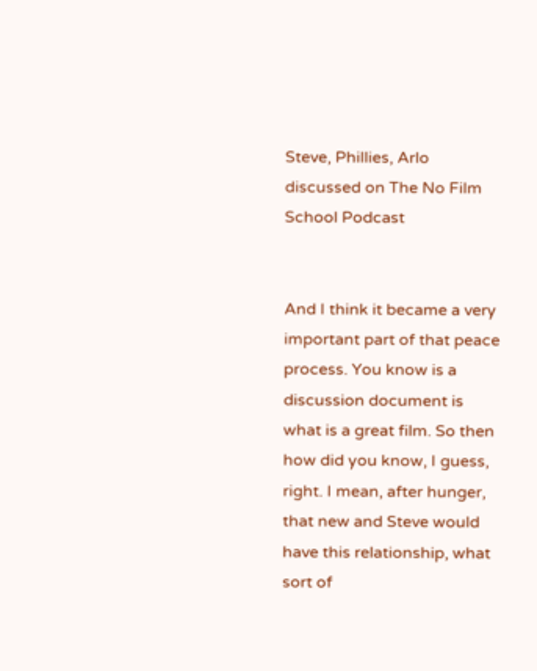Steve, Phillies, Arlo discussed on The No Film School Podcast


And I think it became a very important part of that peace process. You know is a discussion document is what is a great film. So then how did you know, I guess, right. I mean, after hunger, that new and Steve would have this relationship, what sort of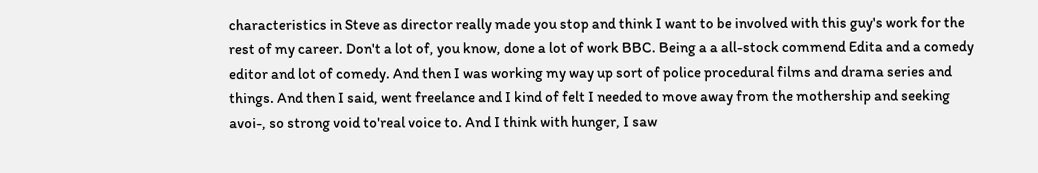characteristics in Steve as director really made you stop and think I want to be involved with this guy's work for the rest of my career. Don't a lot of, you know, done a lot of work BBC. Being a a all-stock commend Edita and a comedy editor and lot of comedy. And then I was working my way up sort of police procedural films and drama series and things. And then I said, went freelance and I kind of felt I needed to move away from the mothership and seeking avoi-, so strong void to'real voice to. And I think with hunger, I saw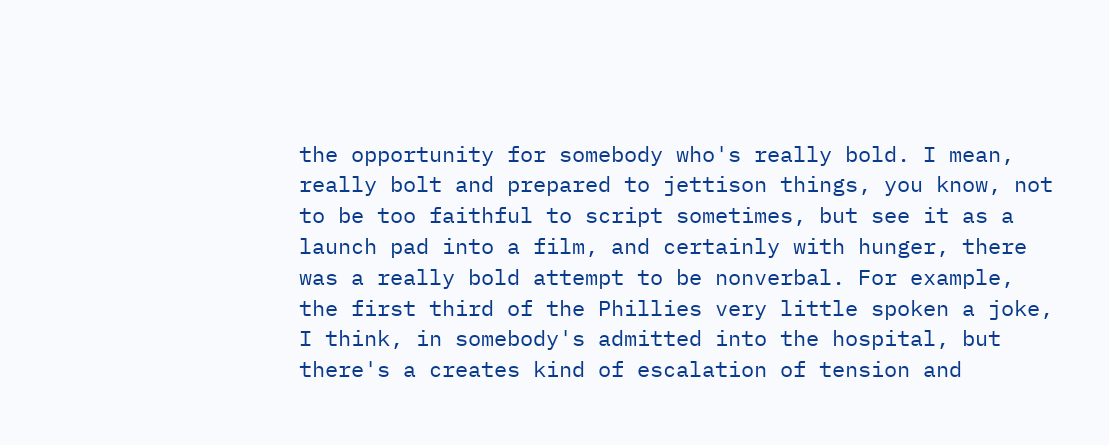the opportunity for somebody who's really bold. I mean, really bolt and prepared to jettison things, you know, not to be too faithful to script sometimes, but see it as a launch pad into a film, and certainly with hunger, there was a really bold attempt to be nonverbal. For example, the first third of the Phillies very little spoken a joke, I think, in somebody's admitted into the hospital, but there's a creates kind of escalation of tension and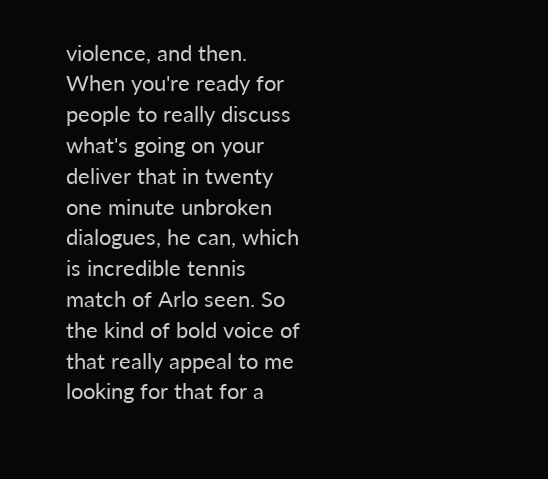violence, and then. When you're ready for people to really discuss what's going on your deliver that in twenty one minute unbroken dialogues, he can, which is incredible tennis match of Arlo seen. So the kind of bold voice of that really appeal to me looking for that for a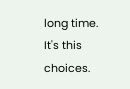long time. It's this choices.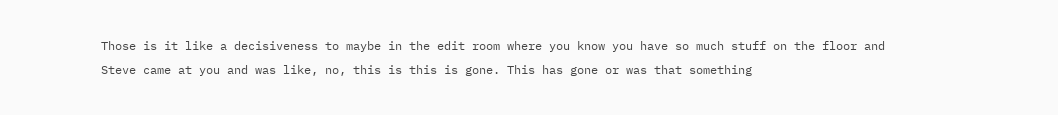Those is it like a decisiveness to maybe in the edit room where you know you have so much stuff on the floor and Steve came at you and was like, no, this is this is gone. This has gone or was that something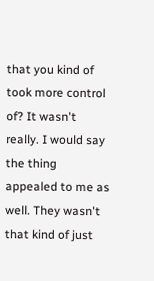that you kind of took more control of? It wasn't really. I would say the thing appealed to me as well. They wasn't that kind of just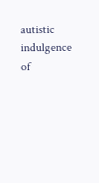autistic indulgence of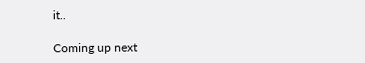it..

Coming up next